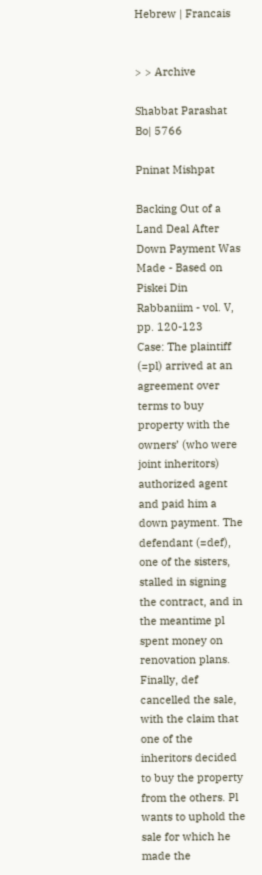Hebrew | Francais


> > Archive

Shabbat Parashat Bo| 5766

Pninat Mishpat

Backing Out of a Land Deal After Down Payment Was Made - Based on Piskei Din Rabbaniim - vol. V, pp. 120-123
Case: The plaintiff (=pl) arrived at an agreement over terms to buy property with the owners’ (who were joint inheritors) authorized agent and paid him a down payment. The defendant (=def), one of the sisters, stalled in signing the contract, and in the meantime pl spent money on renovation plans. Finally, def cancelled the sale, with the claim that one of the inheritors decided to buy the property from the others. Pl wants to uphold the sale for which he made the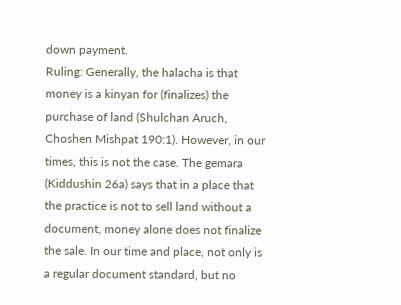down payment.
Ruling: Generally, the halacha is that money is a kinyan for (finalizes) the purchase of land (Shulchan Aruch, Choshen Mishpat 190:1). However, in our times, this is not the case. The gemara (Kiddushin 26a) says that in a place that the practice is not to sell land without a document, money alone does not finalize the sale. In our time and place, not only is a regular document standard, but no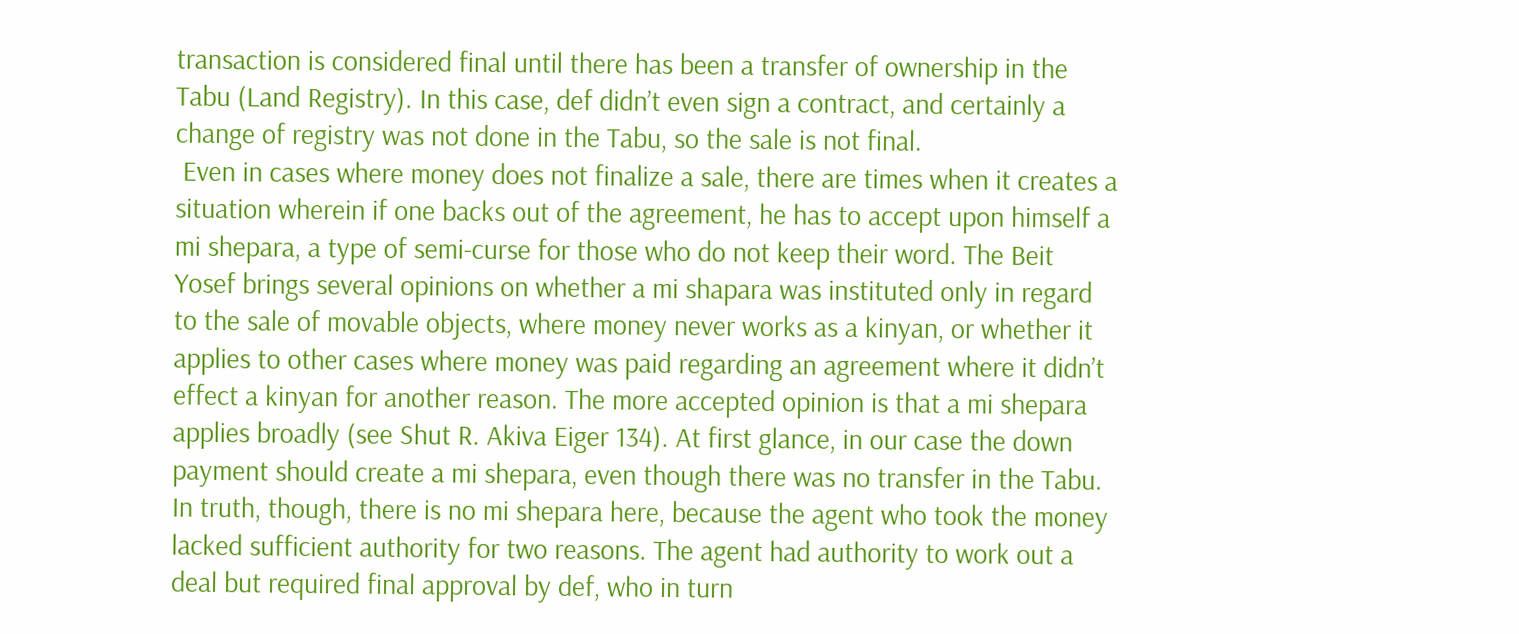transaction is considered final until there has been a transfer of ownership in the Tabu (Land Registry). In this case, def didn’t even sign a contract, and certainly a change of registry was not done in the Tabu, so the sale is not final.
 Even in cases where money does not finalize a sale, there are times when it creates a situation wherein if one backs out of the agreement, he has to accept upon himself a mi shepara, a type of semi-curse for those who do not keep their word. The Beit Yosef brings several opinions on whether a mi shapara was instituted only in regard to the sale of movable objects, where money never works as a kinyan, or whether it applies to other cases where money was paid regarding an agreement where it didn’t effect a kinyan for another reason. The more accepted opinion is that a mi shepara applies broadly (see Shut R. Akiva Eiger 134). At first glance, in our case the down payment should create a mi shepara, even though there was no transfer in the Tabu.
In truth, though, there is no mi shepara here, because the agent who took the money lacked sufficient authority for two reasons. The agent had authority to work out a deal but required final approval by def, who in turn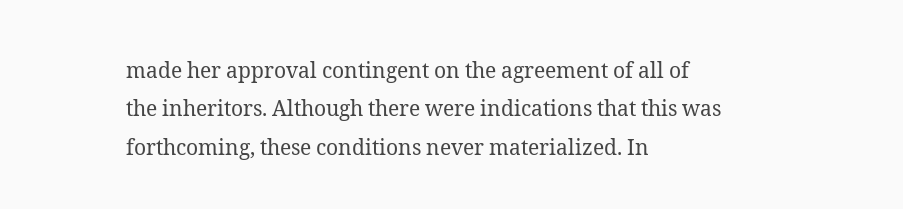made her approval contingent on the agreement of all of the inheritors. Although there were indications that this was forthcoming, these conditions never materialized. In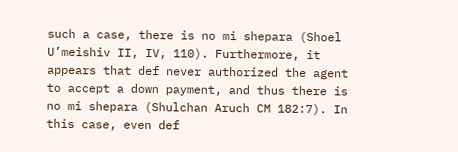such a case, there is no mi shepara (Shoel U’meishiv II, IV, 110). Furthermore, it appears that def never authorized the agent to accept a down payment, and thus there is no mi shepara (Shulchan Aruch CM 182:7). In this case, even def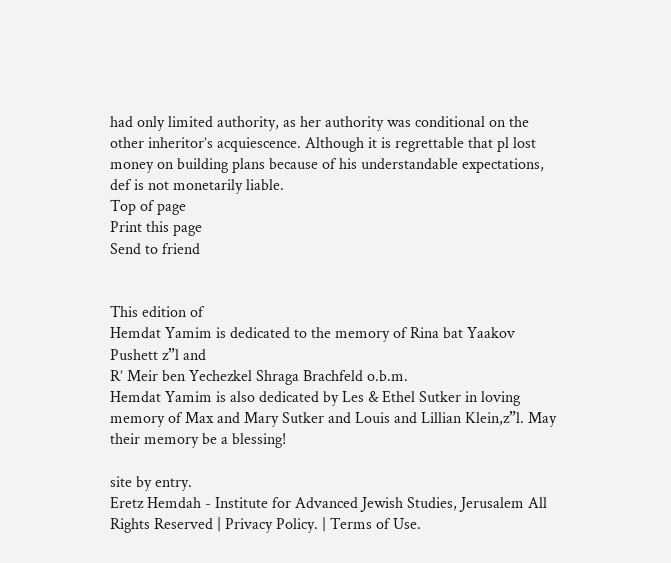had only limited authority, as her authority was conditional on the other inheritor’s acquiescence. Although it is regrettable that pl lost money on building plans because of his understandable expectations, def is not monetarily liable.
Top of page
Print this page
Send to friend


This edition of
Hemdat Yamim is dedicated to the memory of Rina bat Yaakov Pushett z”l and
R’ Meir ben Yechezkel Shraga Brachfeld o.b.m.
Hemdat Yamim is also dedicated by Les & Ethel Sutker in loving memory of Max and Mary Sutker and Louis and Lillian Klein,z”l. May their memory be a blessing!

site by entry.
Eretz Hemdah - Institute for Advanced Jewish Studies, Jerusalem All Rights Reserved | Privacy Policy. | Terms of Use.